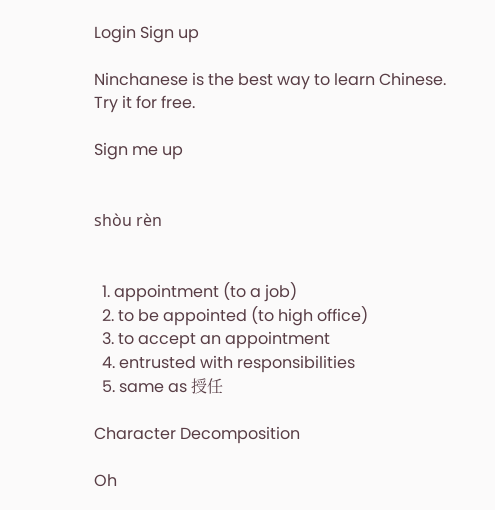Login Sign up

Ninchanese is the best way to learn Chinese.
Try it for free.

Sign me up


shòu rèn


  1. appointment (to a job)
  2. to be appointed (to high office)
  3. to accept an appointment
  4. entrusted with responsibilities
  5. same as 授任

Character Decomposition

Oh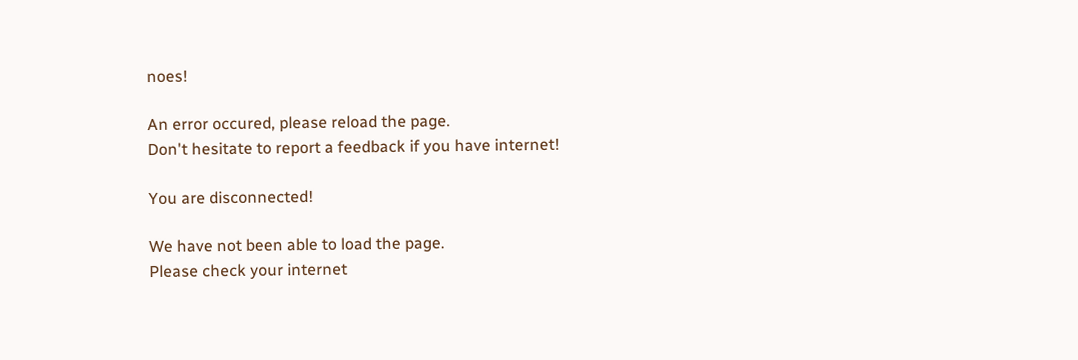noes!

An error occured, please reload the page.
Don't hesitate to report a feedback if you have internet!

You are disconnected!

We have not been able to load the page.
Please check your internet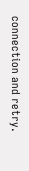connection and retry.